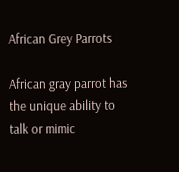African Grey Parrots

African gray parrot has the unique ability to talk or mimic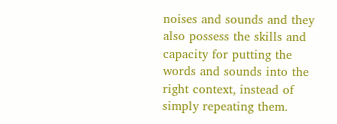noises and sounds and they also possess the skills and capacity for putting the words and sounds into the right context, instead of simply repeating them.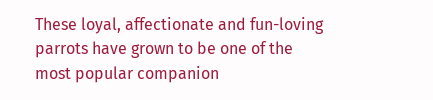These loyal, affectionate and fun-loving parrots have grown to be one of the most popular companion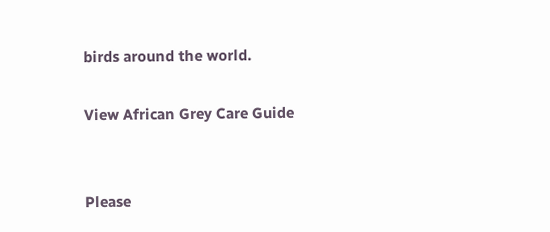birds around the world.

View African Grey Care Guide


Please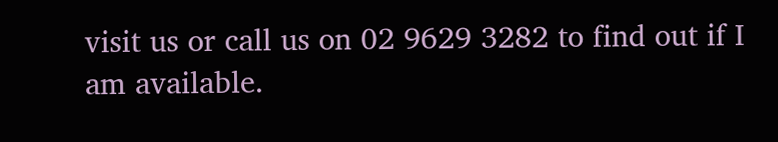visit us or call us on 02 9629 3282 to find out if I am available.